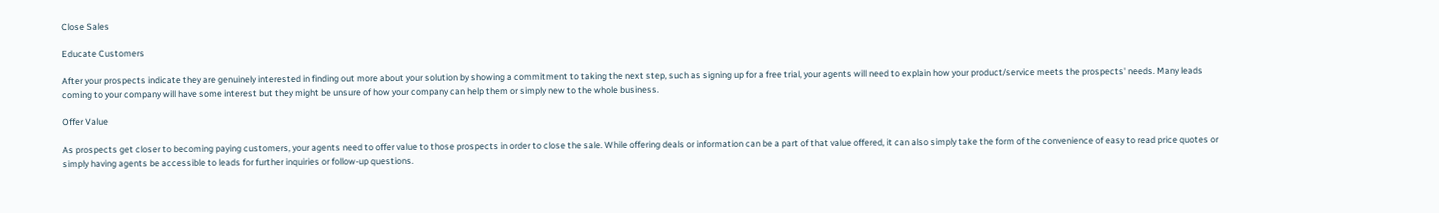Close Sales

Educate Customers

After your prospects indicate they are genuinely interested in finding out more about your solution by showing a commitment to taking the next step, such as signing up for a free trial, your agents will need to explain how your product/service meets the prospects' needs. Many leads coming to your company will have some interest but they might be unsure of how your company can help them or simply new to the whole business.

Offer Value

As prospects get closer to becoming paying customers, your agents need to offer value to those prospects in order to close the sale. While offering deals or information can be a part of that value offered, it can also simply take the form of the convenience of easy to read price quotes or simply having agents be accessible to leads for further inquiries or follow-up questions.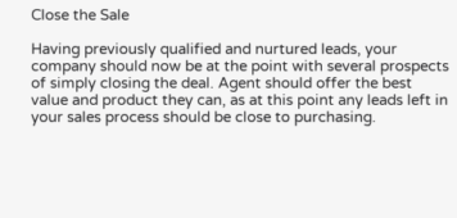Close the Sale

Having previously qualified and nurtured leads, your company should now be at the point with several prospects of simply closing the deal. Agent should offer the best value and product they can, as at this point any leads left in your sales process should be close to purchasing.